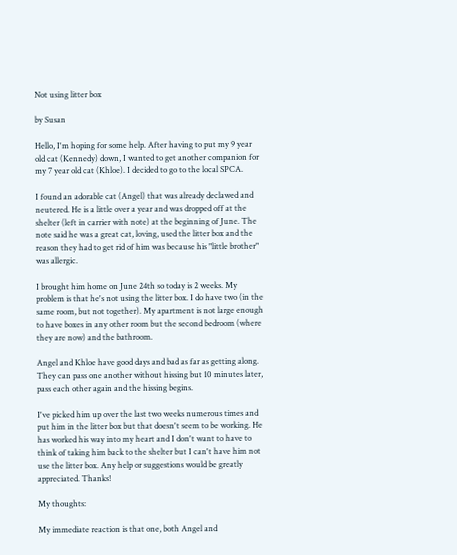Not using litter box

by Susan

Hello, I'm hoping for some help. After having to put my 9 year old cat (Kennedy) down, I wanted to get another companion for my 7 year old cat (Khloe). I decided to go to the local SPCA.

I found an adorable cat (Angel) that was already declawed and neutered. He is a little over a year and was dropped off at the shelter (left in carrier with note) at the beginning of June. The note said he was a great cat, loving, used the litter box and the reason they had to get rid of him was because his "little brother" was allergic.

I brought him home on June 24th so today is 2 weeks. My problem is that he's not using the litter box. I do have two (in the same room, but not together). My apartment is not large enough to have boxes in any other room but the second bedroom (where they are now) and the bathroom.

Angel and Khloe have good days and bad as far as getting along. They can pass one another without hissing but 10 minutes later, pass each other again and the hissing begins.

I've picked him up over the last two weeks numerous times and put him in the litter box but that doesn't seem to be working. He has worked his way into my heart and I don't want to have to think of taking him back to the shelter but I can't have him not use the litter box. Any help or suggestions would be greatly appreciated. Thanks!

My thoughts:

My immediate reaction is that one, both Angel and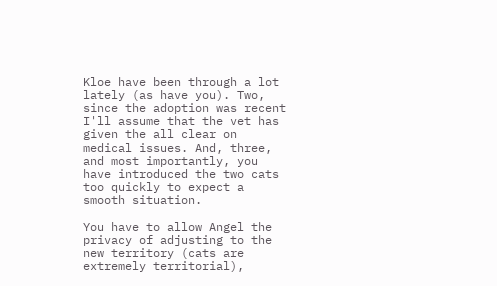Kloe have been through a lot lately (as have you). Two, since the adoption was recent I'll assume that the vet has given the all clear on medical issues. And, three, and most importantly, you have introduced the two cats too quickly to expect a smooth situation.

You have to allow Angel the privacy of adjusting to the new territory (cats are
extremely territorial),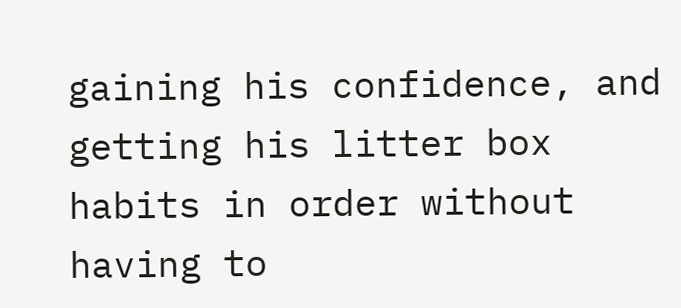gaining his confidence, and getting his litter box habits in order without having to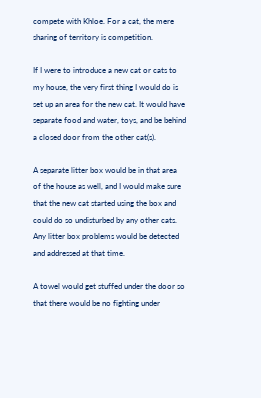compete with Khloe. For a cat, the mere sharing of territory is competition.

If I were to introduce a new cat or cats to my house, the very first thing I would do is set up an area for the new cat. It would have separate food and water, toys, and be behind a closed door from the other cat(s).

A separate litter box would be in that area of the house as well, and I would make sure that the new cat started using the box and could do so undisturbed by any other cats. Any litter box problems would be detected and addressed at that time.

A towel would get stuffed under the door so that there would be no fighting under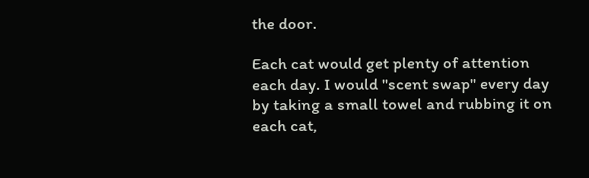the door.

Each cat would get plenty of attention each day. I would "scent swap" every day by taking a small towel and rubbing it on each cat,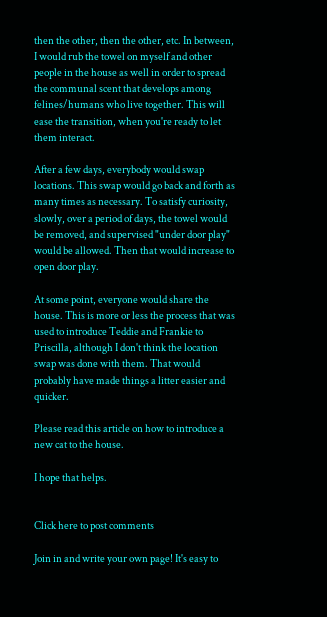then the other, then the other, etc. In between, I would rub the towel on myself and other people in the house as well in order to spread the communal scent that develops among felines/humans who live together. This will ease the transition, when you're ready to let them interact.

After a few days, everybody would swap locations. This swap would go back and forth as many times as necessary. To satisfy curiosity, slowly, over a period of days, the towel would be removed, and supervised "under door play" would be allowed. Then that would increase to open door play.

At some point, everyone would share the house. This is more or less the process that was used to introduce Teddie and Frankie to Priscilla, although I don't think the location swap was done with them. That would probably have made things a litter easier and quicker.

Please read this article on how to introduce a new cat to the house.

I hope that helps.


Click here to post comments

Join in and write your own page! It's easy to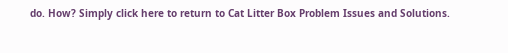do. How? Simply click here to return to Cat Litter Box Problem Issues and Solutions.